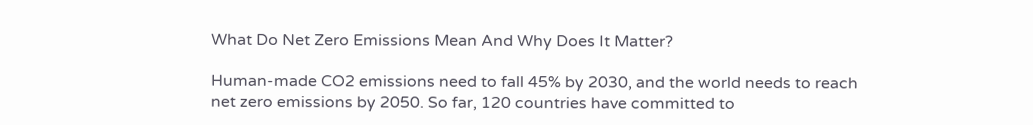What Do Net Zero Emissions Mean And Why Does It Matter?

Human-made CO2 emissions need to fall 45% by 2030, and the world needs to reach net zero emissions by 2050. So far, 120 countries have committed to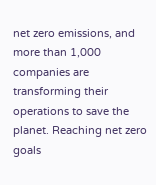net zero emissions, and more than 1,000 companies are transforming their operations to save the planet. Reaching net zero goals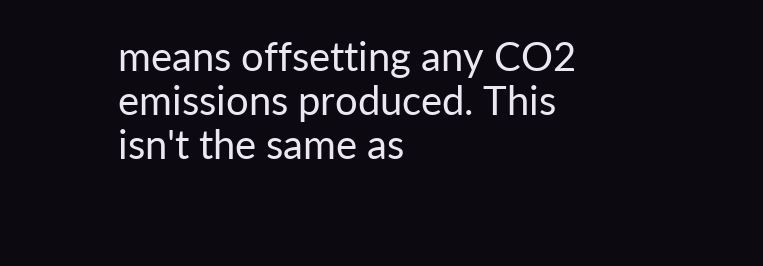means offsetting any CO2 emissions produced. This isn't the same as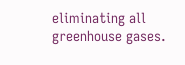eliminating all greenhouse gases.